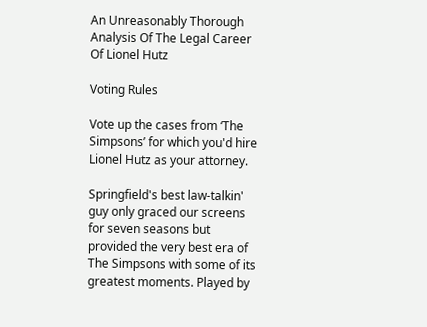An Unreasonably Thorough Analysis Of The Legal Career Of Lionel Hutz

Voting Rules

Vote up the cases from ‘The Simpsons’ for which you'd hire Lionel Hutz as your attorney.

Springfield's best law-talkin' guy only graced our screens for seven seasons but provided the very best era of The Simpsons with some of its greatest moments. Played by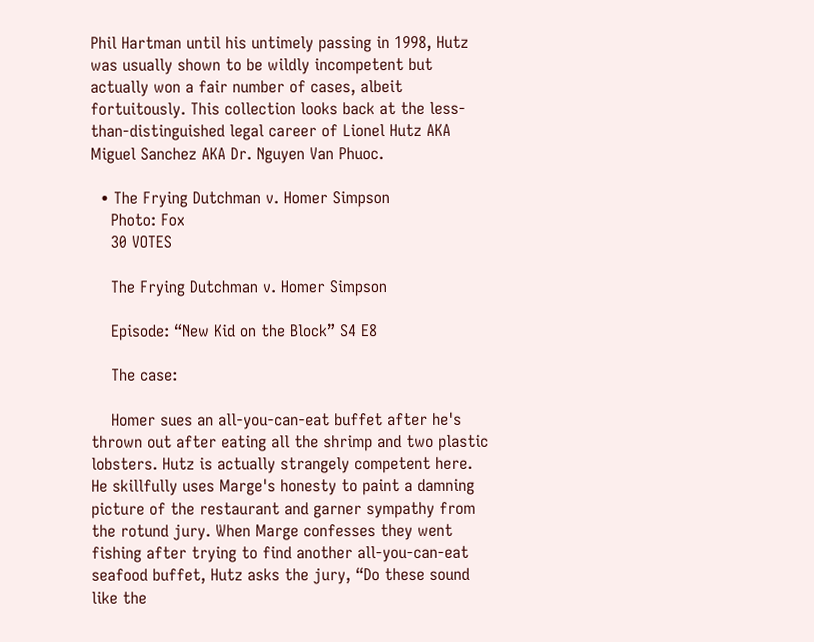Phil Hartman until his untimely passing in 1998, Hutz was usually shown to be wildly incompetent but actually won a fair number of cases, albeit fortuitously. This collection looks back at the less-than-distinguished legal career of Lionel Hutz AKA Miguel Sanchez AKA Dr. Nguyen Van Phuoc.

  • The Frying Dutchman v. Homer Simpson
    Photo: Fox
    30 VOTES

    The Frying Dutchman v. Homer Simpson

    Episode: “New Kid on the Block” S4 E8

    The case:

    Homer sues an all-you-can-eat buffet after he's thrown out after eating all the shrimp and two plastic lobsters. Hutz is actually strangely competent here. He skillfully uses Marge's honesty to paint a damning picture of the restaurant and garner sympathy from the rotund jury. When Marge confesses they went fishing after trying to find another all-you-can-eat seafood buffet, Hutz asks the jury, “Do these sound like the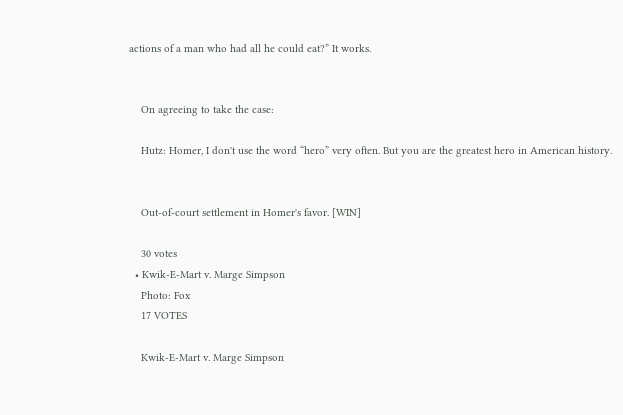actions of a man who had all he could eat?” It works.


    On agreeing to take the case:

    Hutz: Homer, I don't use the word “hero” very often. But you are the greatest hero in American history.


    Out-of-court settlement in Homer's favor. [WIN]

    30 votes
  • Kwik-E-Mart v. Marge Simpson
    Photo: Fox
    17 VOTES

    Kwik-E-Mart v. Marge Simpson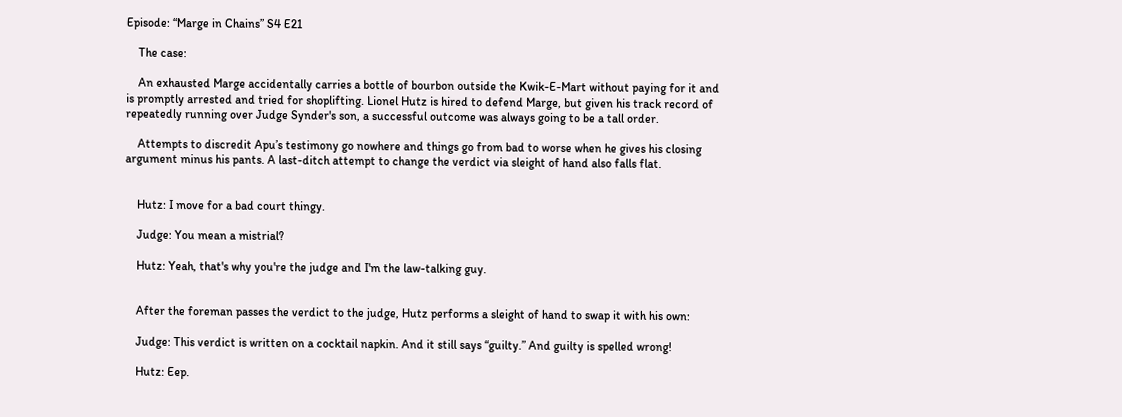Episode: “Marge in Chains” S4 E21

    The case:

    An exhausted Marge accidentally carries a bottle of bourbon outside the Kwik-E-Mart without paying for it and is promptly arrested and tried for shoplifting. Lionel Hutz is hired to defend Marge, but given his track record of repeatedly running over Judge Synder's son, a successful outcome was always going to be a tall order.

    Attempts to discredit Apu’s testimony go nowhere and things go from bad to worse when he gives his closing argument minus his pants. A last-ditch attempt to change the verdict via sleight of hand also falls flat.


    Hutz: I move for a bad court thingy.

    Judge: You mean a mistrial?

    Hutz: Yeah, that's why you're the judge and I'm the law-talking guy.


    After the foreman passes the verdict to the judge, Hutz performs a sleight of hand to swap it with his own:

    Judge: This verdict is written on a cocktail napkin. And it still says “guilty.” And guilty is spelled wrong!

    Hutz: Eep.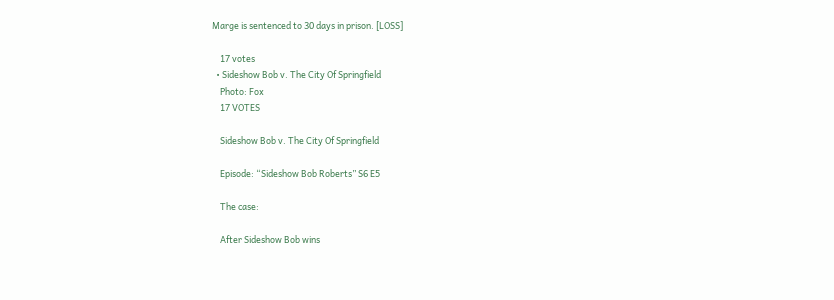Marge is sentenced to 30 days in prison. [LOSS]

    17 votes
  • Sideshow Bob v. The City Of Springfield
    Photo: Fox
    17 VOTES

    Sideshow Bob v. The City Of Springfield

    Episode: “Sideshow Bob Roberts” S6 E5

    The case:

    After Sideshow Bob wins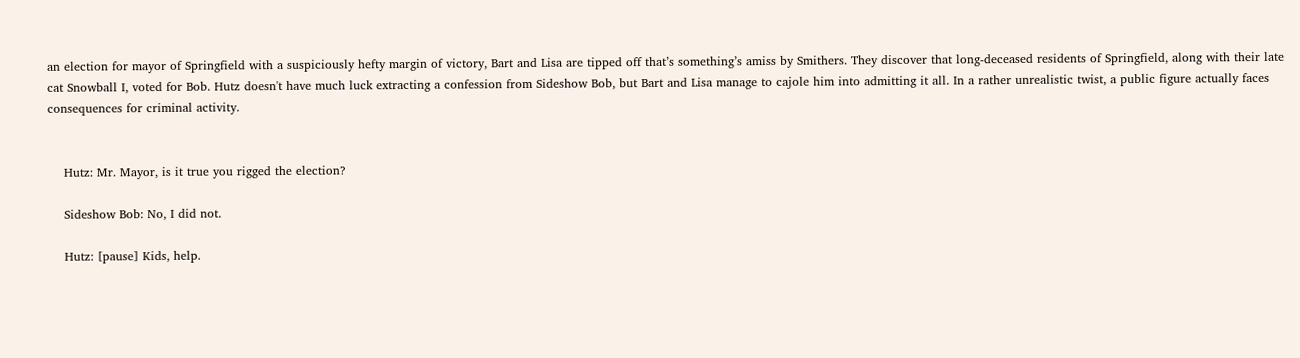an election for mayor of Springfield with a suspiciously hefty margin of victory, Bart and Lisa are tipped off that’s something’s amiss by Smithers. They discover that long-deceased residents of Springfield, along with their late cat Snowball I, voted for Bob. Hutz doesn't have much luck extracting a confession from Sideshow Bob, but Bart and Lisa manage to cajole him into admitting it all. In a rather unrealistic twist, a public figure actually faces consequences for criminal activity.


    Hutz: Mr. Mayor, is it true you rigged the election?

    Sideshow Bob: No, I did not.

    Hutz: [pause] Kids, help.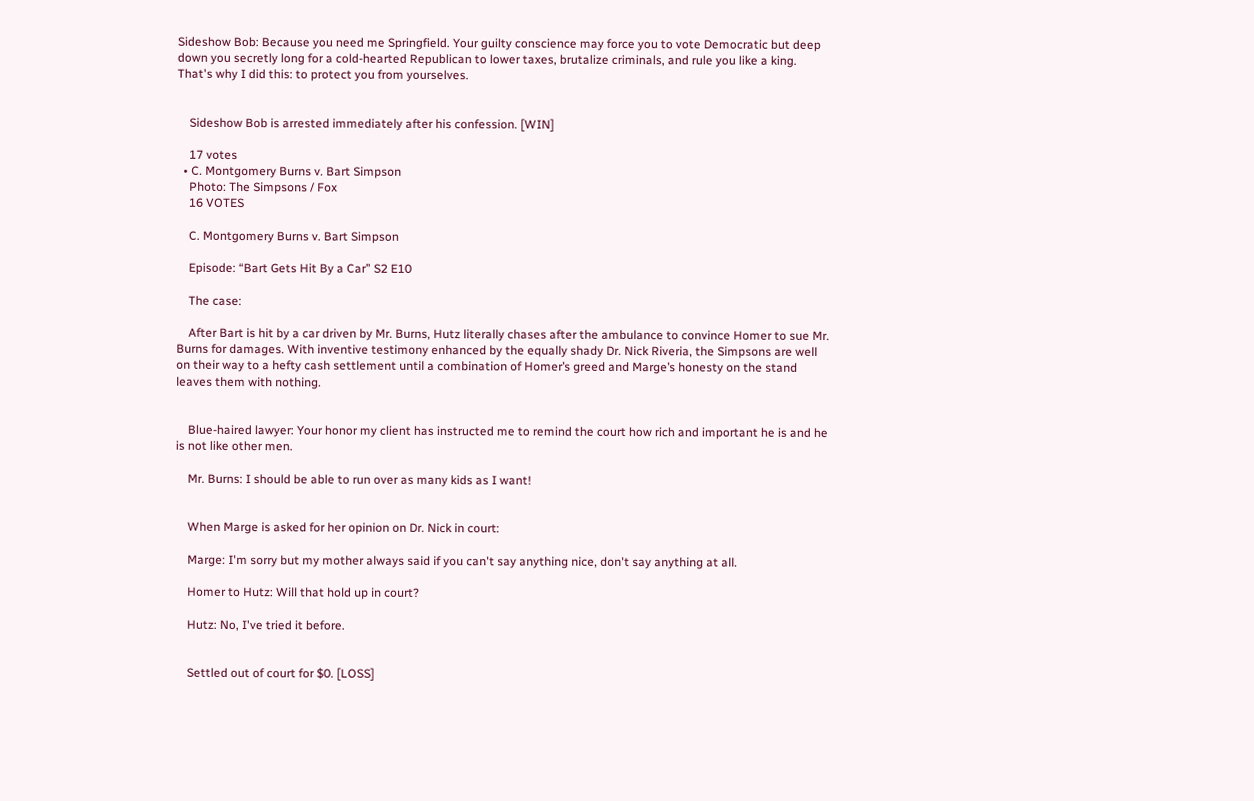Sideshow Bob: Because you need me Springfield. Your guilty conscience may force you to vote Democratic but deep down you secretly long for a cold-hearted Republican to lower taxes, brutalize criminals, and rule you like a king. That's why I did this: to protect you from yourselves.


    Sideshow Bob is arrested immediately after his confession. [WIN]

    17 votes
  • C. Montgomery Burns v. Bart Simpson
    Photo: The Simpsons / Fox
    16 VOTES

    C. Montgomery Burns v. Bart Simpson

    Episode: “Bart Gets Hit By a Car” S2 E10

    The case:

    After Bart is hit by a car driven by Mr. Burns, Hutz literally chases after the ambulance to convince Homer to sue Mr. Burns for damages. With inventive testimony enhanced by the equally shady Dr. Nick Riveria, the Simpsons are well on their way to a hefty cash settlement until a combination of Homer’s greed and Marge’s honesty on the stand leaves them with nothing.


    Blue-haired lawyer: Your honor my client has instructed me to remind the court how rich and important he is and he is not like other men.

    Mr. Burns: I should be able to run over as many kids as I want!


    When Marge is asked for her opinion on Dr. Nick in court:

    Marge: I'm sorry but my mother always said if you can't say anything nice, don't say anything at all.

    Homer to Hutz: Will that hold up in court?

    Hutz: No, I've tried it before.


    Settled out of court for $0. [LOSS]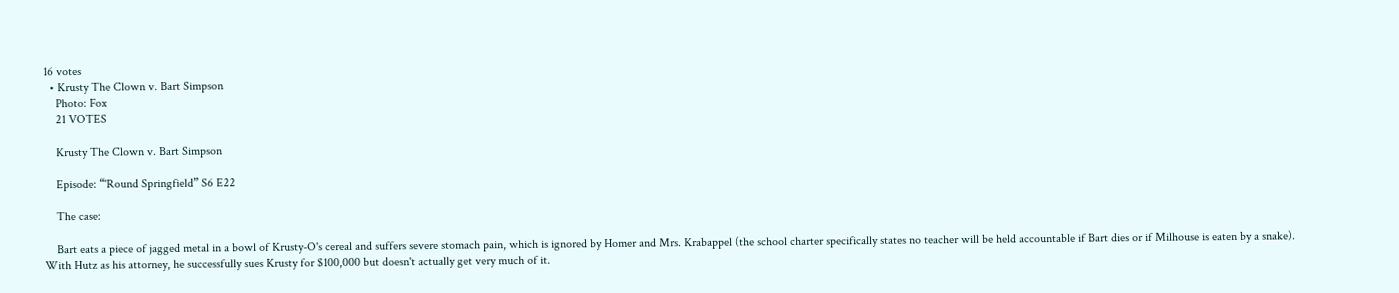16 votes
  • Krusty The Clown v. Bart Simpson
    Photo: Fox
    21 VOTES

    Krusty The Clown v. Bart Simpson

    Episode: “'Round Springfield” S6 E22

    The case:

    Bart eats a piece of jagged metal in a bowl of Krusty-O's cereal and suffers severe stomach pain, which is ignored by Homer and Mrs. Krabappel (the school charter specifically states no teacher will be held accountable if Bart dies or if Milhouse is eaten by a snake). With Hutz as his attorney, he successfully sues Krusty for $100,000 but doesn't actually get very much of it.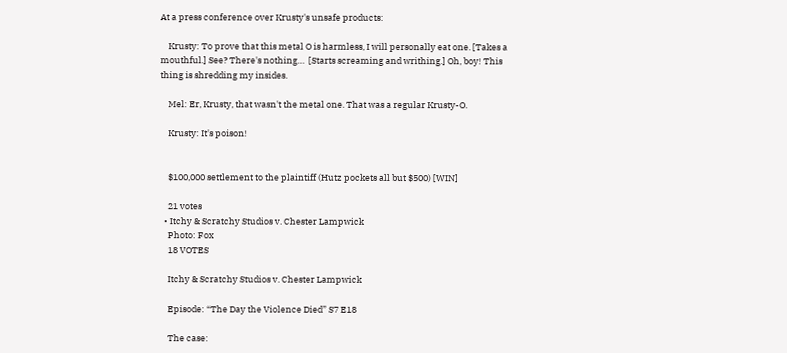At a press conference over Krusty's unsafe products:

    Krusty: To prove that this metal O is harmless, I will personally eat one. [Takes a mouthful.] See? There's nothing…  [Starts screaming and writhing.] Oh, boy! This thing is shredding my insides.

    Mel: Er, Krusty, that wasn't the metal one. That was a regular Krusty-O.

    Krusty: It's poison!


    $100,000 settlement to the plaintiff (Hutz pockets all but $500) [WIN]

    21 votes
  • Itchy & Scratchy Studios v. Chester Lampwick
    Photo: Fox
    18 VOTES

    Itchy & Scratchy Studios v. Chester Lampwick

    Episode: “The Day the Violence Died” S7 E18

    The case: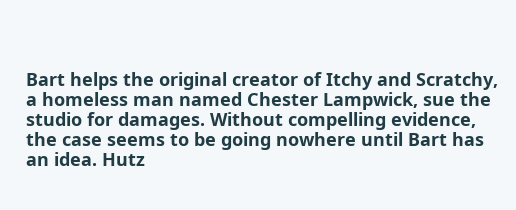Bart helps the original creator of Itchy and Scratchy, a homeless man named Chester Lampwick, sue the studio for damages. Without compelling evidence, the case seems to be going nowhere until Bart has an idea. Hutz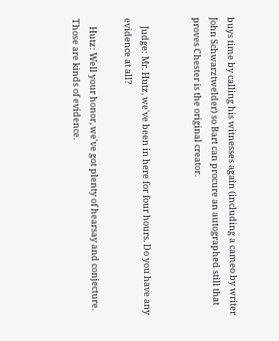buys time by calling his witnesses again (including a cameo by writer John Schwarztwelder) so Bart can procure an autographed still that proves Chester is the original creator.


    Judge: Mr. Hutz, we've been in here for four hours. Do you have any evidence at all?

    Hutz: Well your honor, we've got plenty of hearsay and conjecture. Those are kinds of evidence.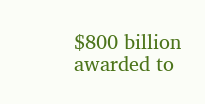$800 billion awarded to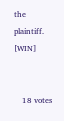the plaintiff. [WIN]


    18 votes